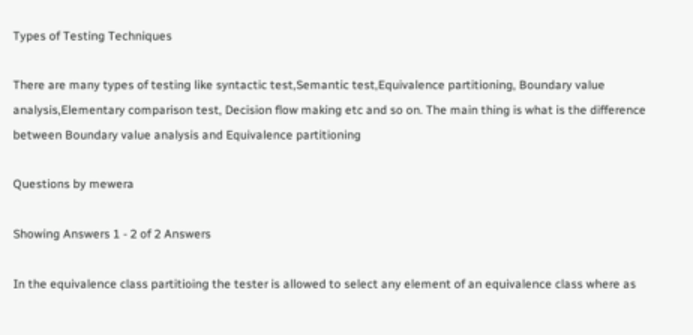Types of Testing Techniques

There are many types of testing like syntactic test,Semantic test,Equivalence partitioning, Boundary value analysis,Elementary comparison test, Decision flow making etc and so on. The main thing is what is the difference between Boundary value analysis and Equivalence partitioning

Questions by mewera

Showing Answers 1 - 2 of 2 Answers

In the equivalence class partitioing the tester is allowed to select any element of an equivalence class where as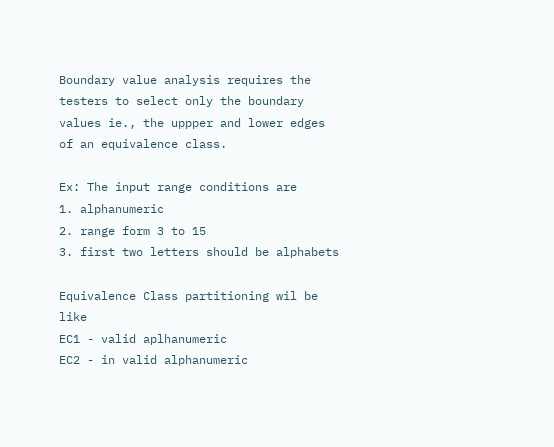Boundary value analysis requires the testers to select only the boundary values ie., the uppper and lower edges of an equivalence class.

Ex: The input range conditions are
1. alphanumeric
2. range form 3 to 15
3. first two letters should be alphabets

Equivalence Class partitioning wil be like
EC1 - valid aplhanumeric
EC2 - in valid alphanumeric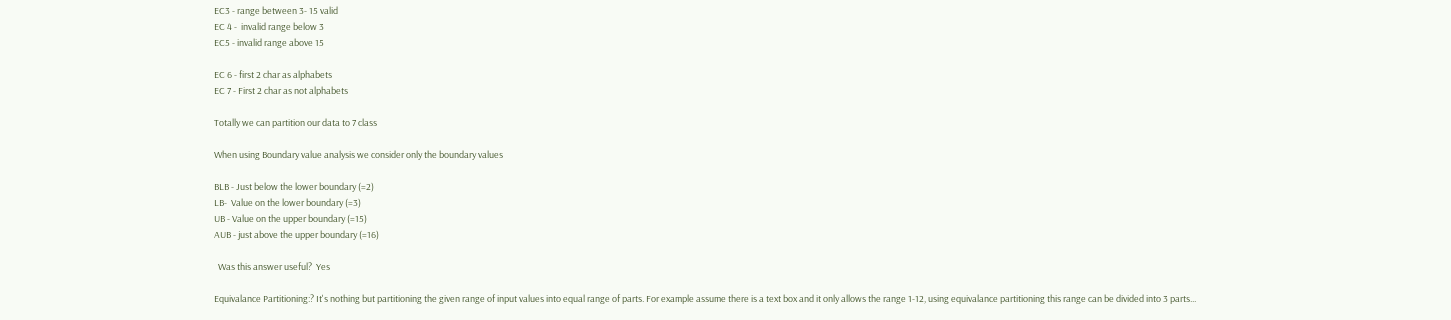EC3 - range between 3- 15 valid
EC 4 -  invalid range below 3
EC5 - invalid range above 15

EC 6 - first 2 char as alphabets
EC 7 - First 2 char as not alphabets

Totally we can partition our data to 7 class

When using Boundary value analysis we consider only the boundary values

BLB - Just below the lower boundary (=2)
LB-  Value on the lower boundary (=3)
UB - Value on the upper boundary (=15)
AUB - just above the upper boundary (=16)

  Was this answer useful?  Yes

Equivalance Partitioning:? It's nothing but partitioning the given range of input values into equal range of parts. For example assume there is a text box and it only allows the range 1-12, using equivalance partitioning this range can be divided into 3 parts...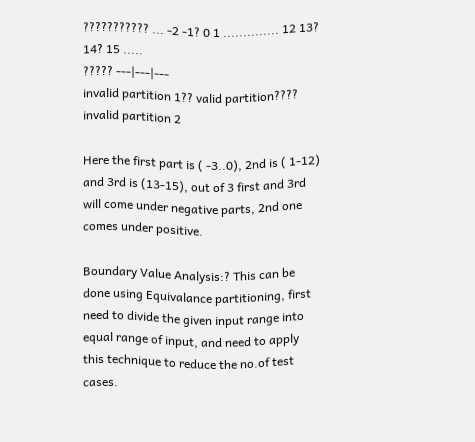??????????? ... -2 -1? 0 1 .............. 12 13? 14? 15 .....
????? ---|---|---
invalid partition 1?? valid partition???? invalid partition 2

Here the first part is ( -3..0), 2nd is ( 1-12) and 3rd is (13-15), out of 3 first and 3rd will come under negative parts, 2nd one comes under positive.

Boundary Value Analysis:? This can be done using Equivalance partitioning, first need to divide the given input range into equal range of input, and need to apply this technique to reduce the no.of test cases.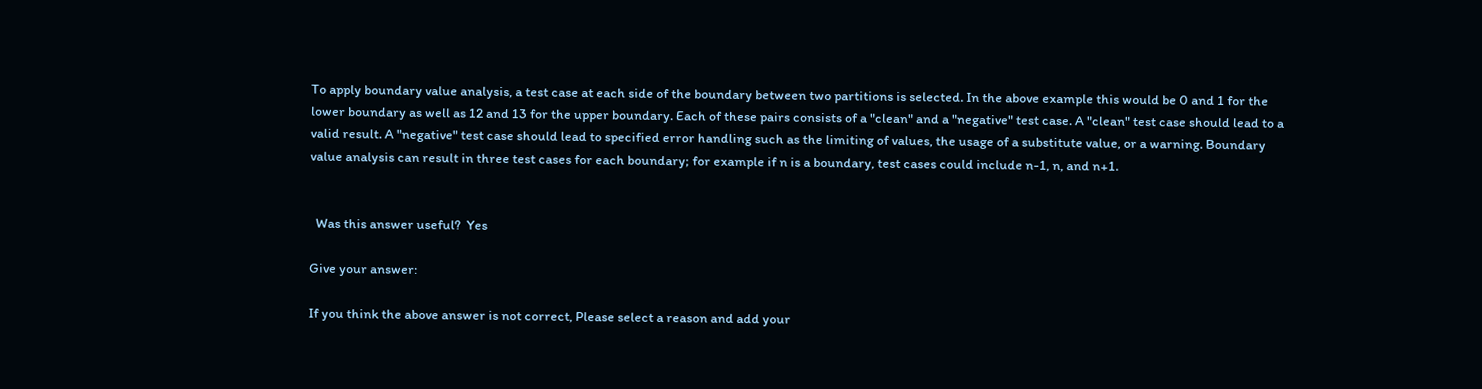To apply boundary value analysis, a test case at each side of the boundary between two partitions is selected. In the above example this would be 0 and 1 for the lower boundary as well as 12 and 13 for the upper boundary. Each of these pairs consists of a "clean" and a "negative" test case. A "clean" test case should lead to a valid result. A "negative" test case should lead to specified error handling such as the limiting of values, the usage of a substitute value, or a warning. Boundary value analysis can result in three test cases for each boundary; for example if n is a boundary, test cases could include n-1, n, and n+1.


  Was this answer useful?  Yes

Give your answer:

If you think the above answer is not correct, Please select a reason and add your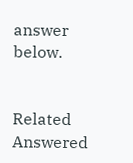answer below.


Related Answered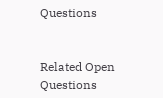Questions


Related Open Questions